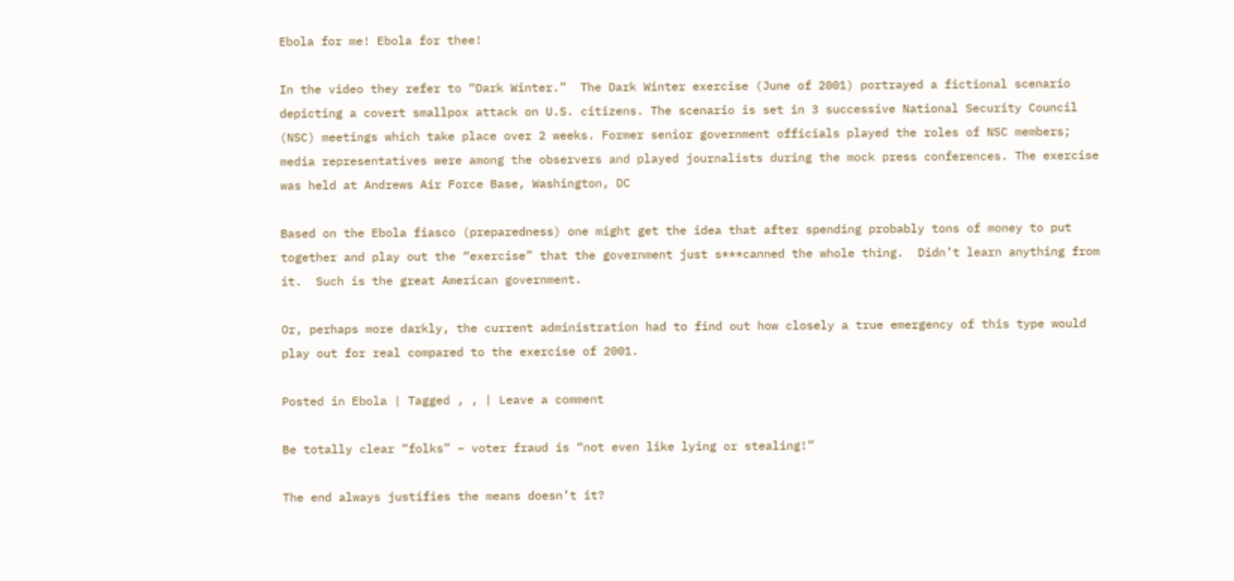Ebola for me! Ebola for thee!

In the video they refer to “Dark Winter.”  The Dark Winter exercise (June of 2001) portrayed a fictional scenario depicting a covert smallpox attack on U.S. citizens. The scenario is set in 3 successive National Security Council (NSC) meetings which take place over 2 weeks. Former senior government officials played the roles of NSC members; media representatives were among the observers and played journalists during the mock press conferences. The exercise was held at Andrews Air Force Base, Washington, DC

Based on the Ebola fiasco (preparedness) one might get the idea that after spending probably tons of money to put together and play out the “exercise” that the government just s***canned the whole thing.  Didn’t learn anything from it.  Such is the great American government.

Or, perhaps more darkly, the current administration had to find out how closely a true emergency of this type would play out for real compared to the exercise of 2001.

Posted in Ebola | Tagged , , | Leave a comment

Be totally clear “folks” – voter fraud is “not even like lying or stealing!”

The end always justifies the means doesn’t it?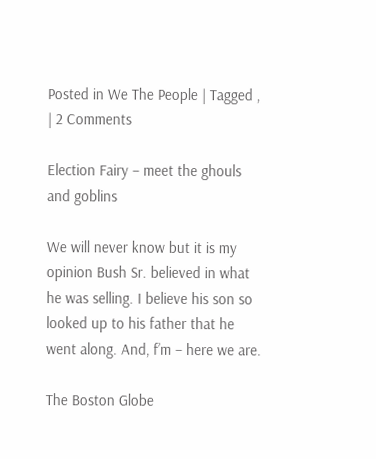Posted in We The People | Tagged , | 2 Comments

Election Fairy – meet the ghouls and goblins

We will never know but it is my opinion Bush Sr. believed in what he was selling. I believe his son so looked up to his father that he went along. And, f’m – here we are.

The Boston Globe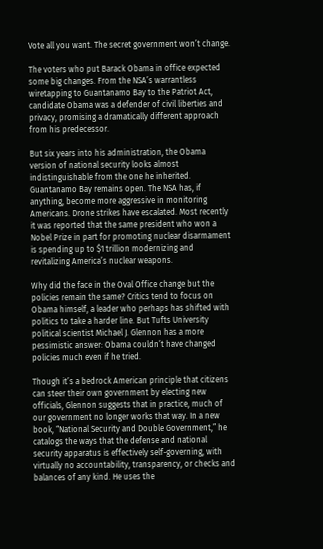Vote all you want. The secret government won’t change.

The voters who put Barack Obama in office expected some big changes. From the NSA’s warrantless wiretapping to Guantanamo Bay to the Patriot Act, candidate Obama was a defender of civil liberties and privacy, promising a dramatically different approach from his predecessor.

But six years into his administration, the Obama version of national security looks almost indistinguishable from the one he inherited. Guantanamo Bay remains open. The NSA has, if anything, become more aggressive in monitoring Americans. Drone strikes have escalated. Most recently it was reported that the same president who won a Nobel Prize in part for promoting nuclear disarmament is spending up to $1 trillion modernizing and revitalizing America’s nuclear weapons.

Why did the face in the Oval Office change but the policies remain the same? Critics tend to focus on Obama himself, a leader who perhaps has shifted with politics to take a harder line. But Tufts University political scientist Michael J. Glennon has a more pessimistic answer: Obama couldn’t have changed policies much even if he tried.

Though it’s a bedrock American principle that citizens can steer their own government by electing new officials, Glennon suggests that in practice, much of our government no longer works that way. In a new book, “National Security and Double Government,” he catalogs the ways that the defense and national security apparatus is effectively self-governing, with virtually no accountability, transparency, or checks and balances of any kind. He uses the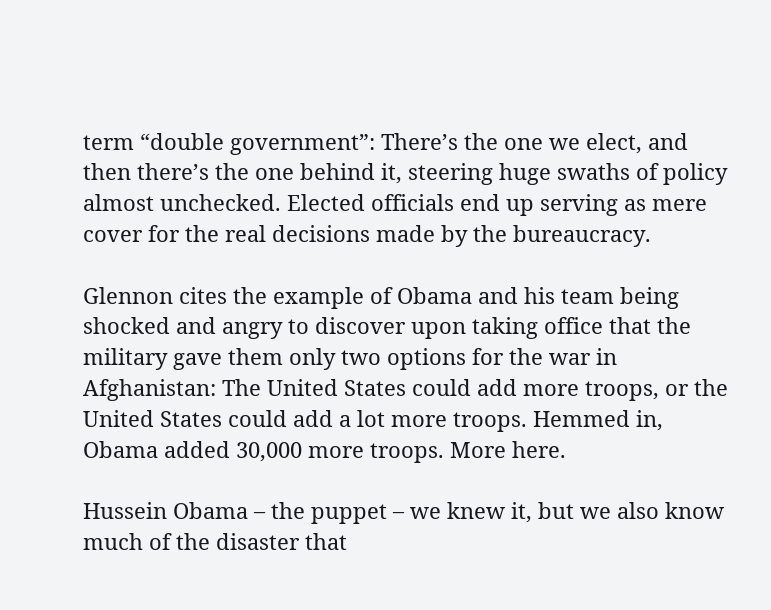term “double government”: There’s the one we elect, and then there’s the one behind it, steering huge swaths of policy almost unchecked. Elected officials end up serving as mere cover for the real decisions made by the bureaucracy.

Glennon cites the example of Obama and his team being shocked and angry to discover upon taking office that the military gave them only two options for the war in Afghanistan: The United States could add more troops, or the United States could add a lot more troops. Hemmed in, Obama added 30,000 more troops. More here.

Hussein Obama – the puppet – we knew it, but we also know much of the disaster that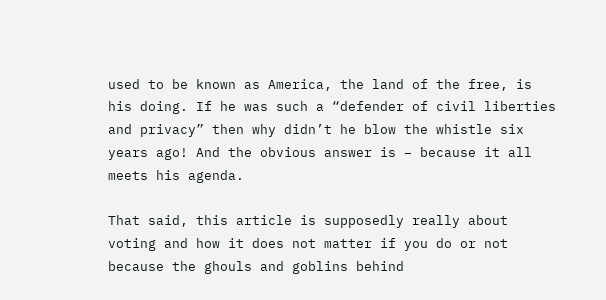used to be known as America, the land of the free, is his doing. If he was such a “defender of civil liberties and privacy” then why didn’t he blow the whistle six years ago! And the obvious answer is – because it all meets his agenda.

That said, this article is supposedly really about voting and how it does not matter if you do or not because the ghouls and goblins behind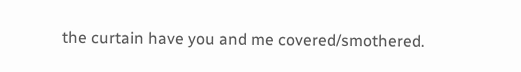the curtain have you and me covered/smothered.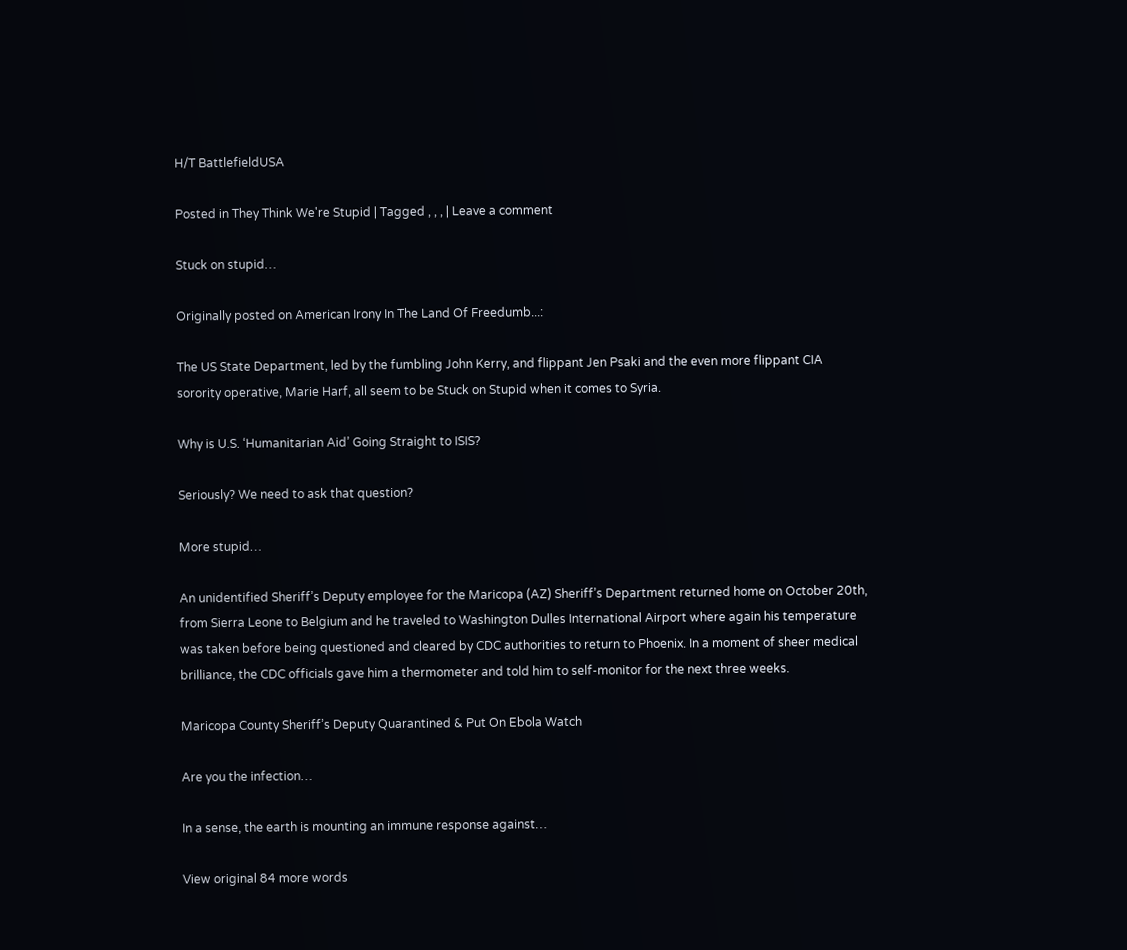H/T BattlefieldUSA

Posted in They Think We're Stupid | Tagged , , , | Leave a comment

Stuck on stupid…

Originally posted on American Irony In The Land Of Freedumb...:

The US State Department, led by the fumbling John Kerry, and flippant Jen Psaki and the even more flippant CIA sorority operative, Marie Harf, all seem to be Stuck on Stupid when it comes to Syria.

Why is U.S. ‘Humanitarian Aid’ Going Straight to ISIS?

Seriously? We need to ask that question?

More stupid…

An unidentified Sheriff’s Deputy employee for the Maricopa (AZ) Sheriff’s Department returned home on October 20th, from Sierra Leone to Belgium and he traveled to Washington Dulles International Airport where again his temperature was taken before being questioned and cleared by CDC authorities to return to Phoenix. In a moment of sheer medical brilliance, the CDC officials gave him a thermometer and told him to self-monitor for the next three weeks.

Maricopa County Sheriff’s Deputy Quarantined & Put On Ebola Watch

Are you the infection…

In a sense, the earth is mounting an immune response against…

View original 84 more words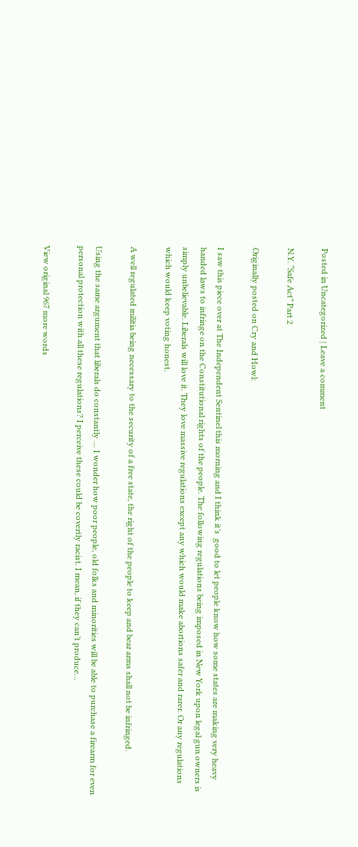Posted in Uncategorized | Leave a comment

N.Y. “Safe Act” Part 2

Originally posted on Cry and Howl:

I saw this piece over at The Independent Sentinel this morning and I think it’s  good to let people know how some states are making very heavy handed laws to infringe on the Constitutional rights of the people. The following regulations being imposed in New York upon legal gun owners is simply unbelievable. Liberals will love it. They love massive regulations except any which would make abortions safer and rarer. Or any regulations which would keep voting honest.

A well regulated militia being necessary to the security of a free state, the right of the people to keep and bear arms shall not be infringed.

Using the same argument that liberals do constantly … I wonder how poor people, old folks and minorities will be able to purchase a firearm for even personal protection with all these regulations? I perceive these could be covertly racist. I mean, if they can’t produce…

View original 967 more words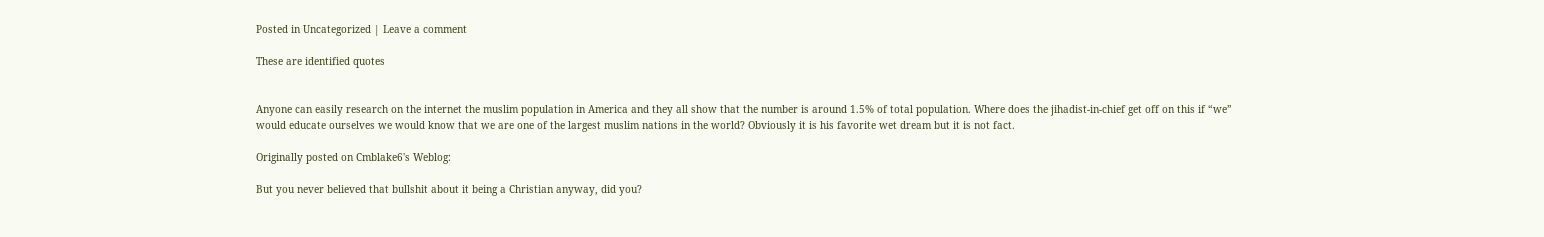Posted in Uncategorized | Leave a comment

These are identified quotes


Anyone can easily research on the internet the muslim population in America and they all show that the number is around 1.5% of total population. Where does the jihadist-in-chief get off on this if “we” would educate ourselves we would know that we are one of the largest muslim nations in the world? Obviously it is his favorite wet dream but it is not fact.

Originally posted on Cmblake6's Weblog:

But you never believed that bullshit about it being a Christian anyway, did you?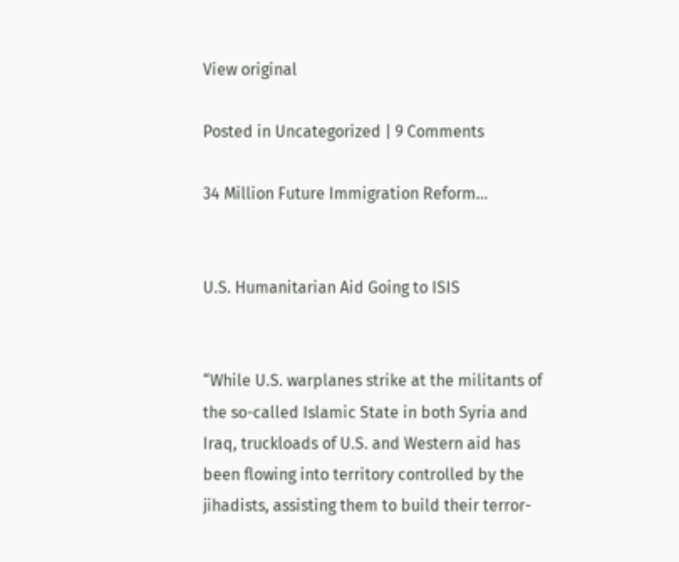View original

Posted in Uncategorized | 9 Comments

34 Million Future Immigration Reform…


U.S. Humanitarian Aid Going to ISIS


“While U.S. warplanes strike at the militants of the so-called Islamic State in both Syria and Iraq, truckloads of U.S. and Western aid has been flowing into territory controlled by the jihadists, assisting them to build their terror-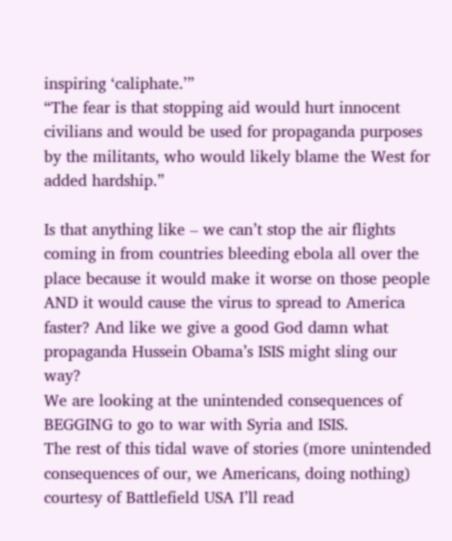inspiring ‘caliphate.’”
“The fear is that stopping aid would hurt innocent civilians and would be used for propaganda purposes by the militants, who would likely blame the West for added hardship.”

Is that anything like – we can’t stop the air flights coming in from countries bleeding ebola all over the place because it would make it worse on those people AND it would cause the virus to spread to America faster? And like we give a good God damn what propaganda Hussein Obama’s ISIS might sling our way?
We are looking at the unintended consequences of BEGGING to go to war with Syria and ISIS.
The rest of this tidal wave of stories (more unintended consequences of our, we Americans, doing nothing) courtesy of Battlefield USA I’ll read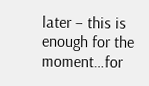later – this is enough for the moment…for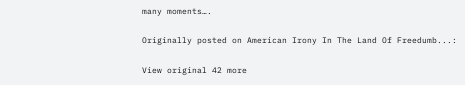many moments….

Originally posted on American Irony In The Land Of Freedumb...:

View original 42 more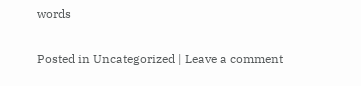words

Posted in Uncategorized | Leave a comment